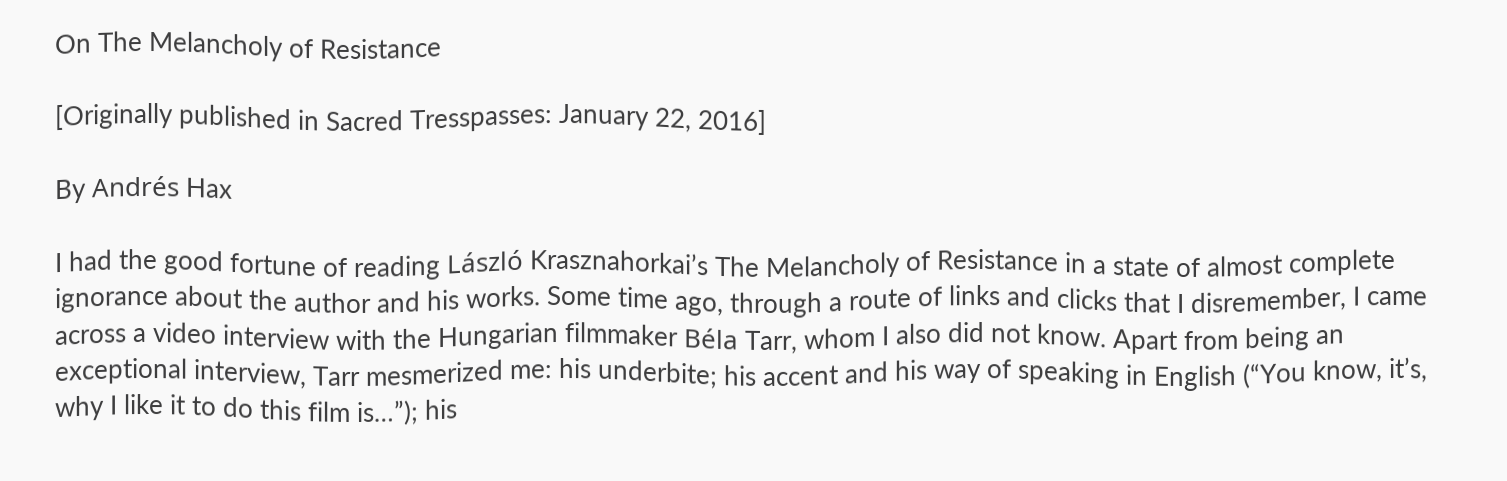On The Melancholy of Resistance

[Originally published in Sacred Tresspasses: January 22, 2016]

By Andrés Hax

I had the good fortune of reading László Krasznahorkai’s The Melancholy of Resistance in a state of almost complete ignorance about the author and his works. Some time ago, through a route of links and clicks that I disremember, I came across a video interview with the Hungarian filmmaker Béla Tarr, whom I also did not know. Apart from being an exceptional interview, Tarr mesmerized me: his underbite; his accent and his way of speaking in English (“You know, it’s, why I like it to do this film is…”); his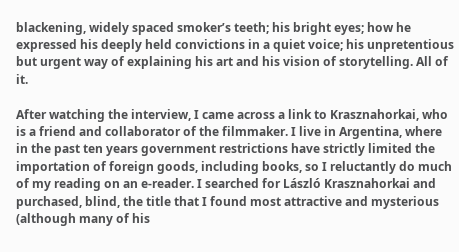blackening, widely spaced smoker’s teeth; his bright eyes; how he expressed his deeply held convictions in a quiet voice; his unpretentious but urgent way of explaining his art and his vision of storytelling. All of it.

After watching the interview, I came across a link to Krasznahorkai, who is a friend and collaborator of the filmmaker. I live in Argentina, where in the past ten years government restrictions have strictly limited the importation of foreign goods, including books, so I reluctantly do much of my reading on an e-reader. I searched for László Krasznahorkai and purchased, blind, the title that I found most attractive and mysterious (although many of his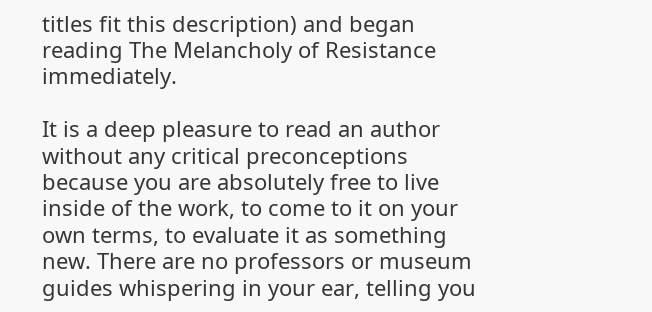titles fit this description) and began reading The Melancholy of Resistance immediately.

It is a deep pleasure to read an author without any critical preconceptions because you are absolutely free to live inside of the work, to come to it on your own terms, to evaluate it as something new. There are no professors or museum guides whispering in your ear, telling you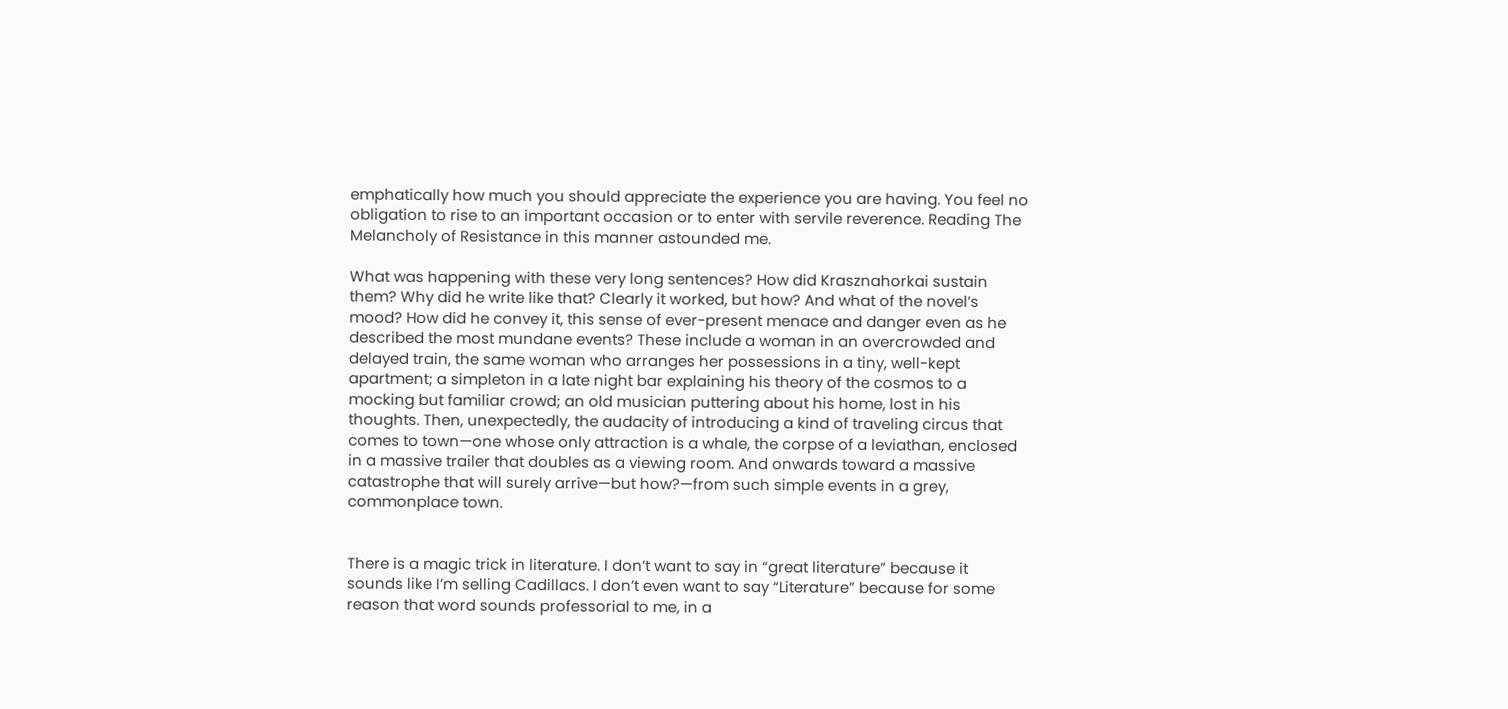emphatically how much you should appreciate the experience you are having. You feel no obligation to rise to an important occasion or to enter with servile reverence. Reading The Melancholy of Resistance in this manner astounded me.

What was happening with these very long sentences? How did Krasznahorkai sustain them? Why did he write like that? Clearly it worked, but how? And what of the novel’s mood? How did he convey it, this sense of ever-present menace and danger even as he described the most mundane events? These include a woman in an overcrowded and delayed train, the same woman who arranges her possessions in a tiny, well-kept apartment; a simpleton in a late night bar explaining his theory of the cosmos to a mocking but familiar crowd; an old musician puttering about his home, lost in his thoughts. Then, unexpectedly, the audacity of introducing a kind of traveling circus that comes to town—one whose only attraction is a whale, the corpse of a leviathan, enclosed in a massive trailer that doubles as a viewing room. And onwards toward a massive catastrophe that will surely arrive—but how?—from such simple events in a grey, commonplace town.


There is a magic trick in literature. I don’t want to say in “great literature” because it sounds like I’m selling Cadillacs. I don’t even want to say “Literature” because for some reason that word sounds professorial to me, in a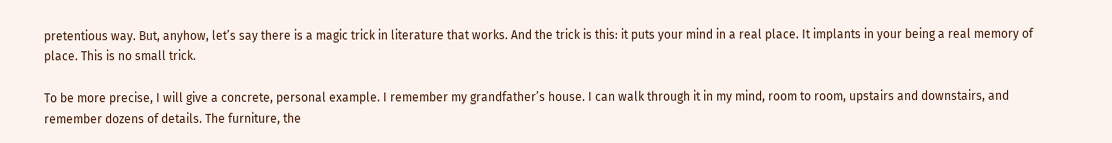pretentious way. But, anyhow, let’s say there is a magic trick in literature that works. And the trick is this: it puts your mind in a real place. It implants in your being a real memory of place. This is no small trick.

To be more precise, I will give a concrete, personal example. I remember my grandfather’s house. I can walk through it in my mind, room to room, upstairs and downstairs, and remember dozens of details. The furniture, the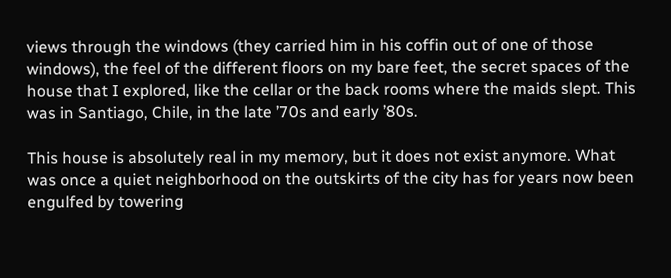views through the windows (they carried him in his coffin out of one of those windows), the feel of the different floors on my bare feet, the secret spaces of the house that I explored, like the cellar or the back rooms where the maids slept. This was in Santiago, Chile, in the late ’70s and early ’80s.

This house is absolutely real in my memory, but it does not exist anymore. What was once a quiet neighborhood on the outskirts of the city has for years now been engulfed by towering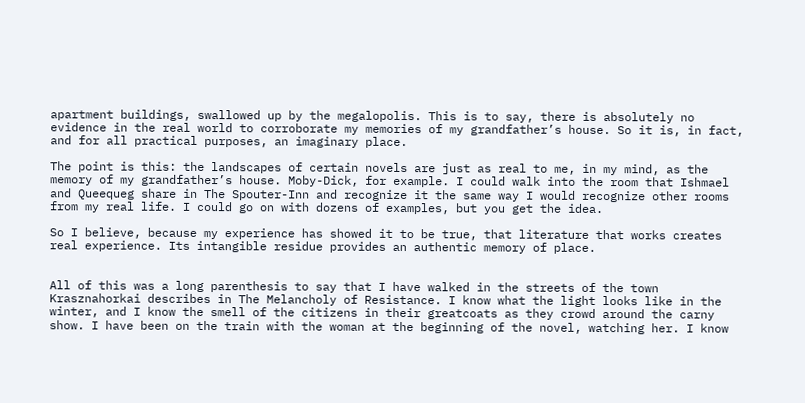apartment buildings, swallowed up by the megalopolis. This is to say, there is absolutely no evidence in the real world to corroborate my memories of my grandfather’s house. So it is, in fact, and for all practical purposes, an imaginary place.

The point is this: the landscapes of certain novels are just as real to me, in my mind, as the memory of my grandfather’s house. Moby-Dick, for example. I could walk into the room that Ishmael and Queequeg share in The Spouter-Inn and recognize it the same way I would recognize other rooms from my real life. I could go on with dozens of examples, but you get the idea.

So I believe, because my experience has showed it to be true, that literature that works creates real experience. Its intangible residue provides an authentic memory of place.


All of this was a long parenthesis to say that I have walked in the streets of the town Krasznahorkai describes in The Melancholy of Resistance. I know what the light looks like in the winter, and I know the smell of the citizens in their greatcoats as they crowd around the carny show. I have been on the train with the woman at the beginning of the novel, watching her. I know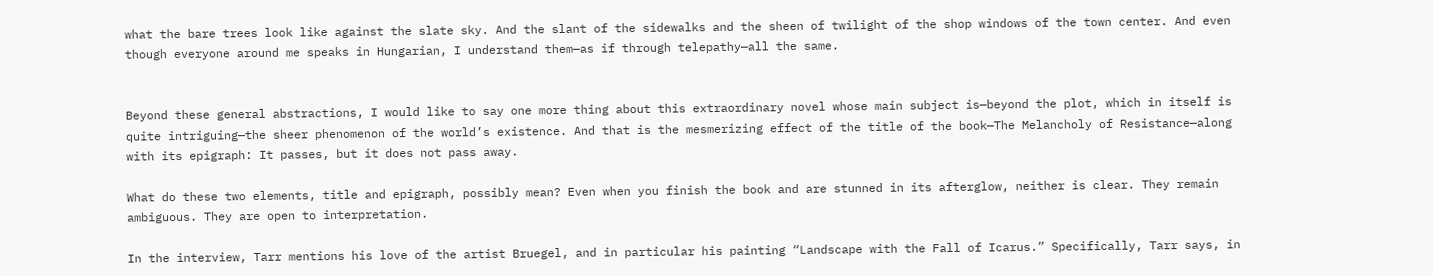what the bare trees look like against the slate sky. And the slant of the sidewalks and the sheen of twilight of the shop windows of the town center. And even though everyone around me speaks in Hungarian, I understand them—as if through telepathy—all the same.


Beyond these general abstractions, I would like to say one more thing about this extraordinary novel whose main subject is—beyond the plot, which in itself is quite intriguing—the sheer phenomenon of the world’s existence. And that is the mesmerizing effect of the title of the book—The Melancholy of Resistance—along with its epigraph: It passes, but it does not pass away.

What do these two elements, title and epigraph, possibly mean? Even when you finish the book and are stunned in its afterglow, neither is clear. They remain ambiguous. They are open to interpretation.

In the interview, Tarr mentions his love of the artist Bruegel, and in particular his painting “Landscape with the Fall of Icarus.” Specifically, Tarr says, in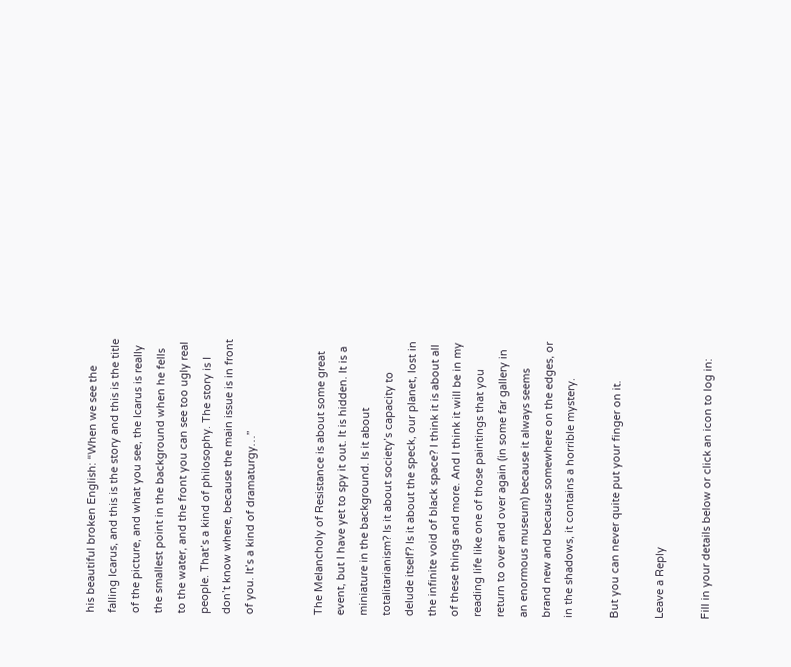his beautiful broken English: “When we see the falling Icarus, and this is the story and this is the title of the picture, and what you see, the Icarus is really the smallest point in the background when he fells to the water, and the front you can see too ugly real people. That’s a kind of philosophy. The story is I don’t know where, because the main issue is in front of you. It’s a kind of dramaturgy…”


The Melancholy of Resistance is about some great event, but I have yet to spy it out. It is hidden. It is a miniature in the background. Is it about totalitarianism? Is it about society’s capacity to delude itself? Is it about the speck, our planet, lost in the infinite void of black space? I think it is about all of these things and more. And I think it will be in my reading life like one of those paintings that you return to over and over again (in some far gallery in an enormous museum) because it always seems brand new and because somewhere on the edges, or in the shadows, it contains a horrible mystery.

But you can never quite put your finger on it.

Leave a Reply

Fill in your details below or click an icon to log in: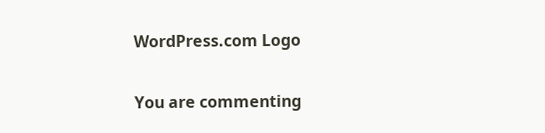WordPress.com Logo

You are commenting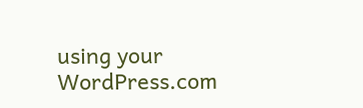using your WordPress.com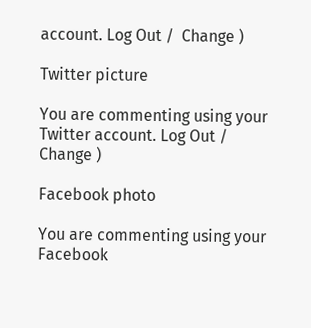account. Log Out /  Change )

Twitter picture

You are commenting using your Twitter account. Log Out /  Change )

Facebook photo

You are commenting using your Facebook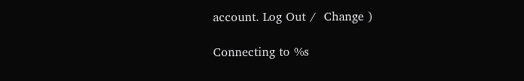account. Log Out /  Change )

Connecting to %s